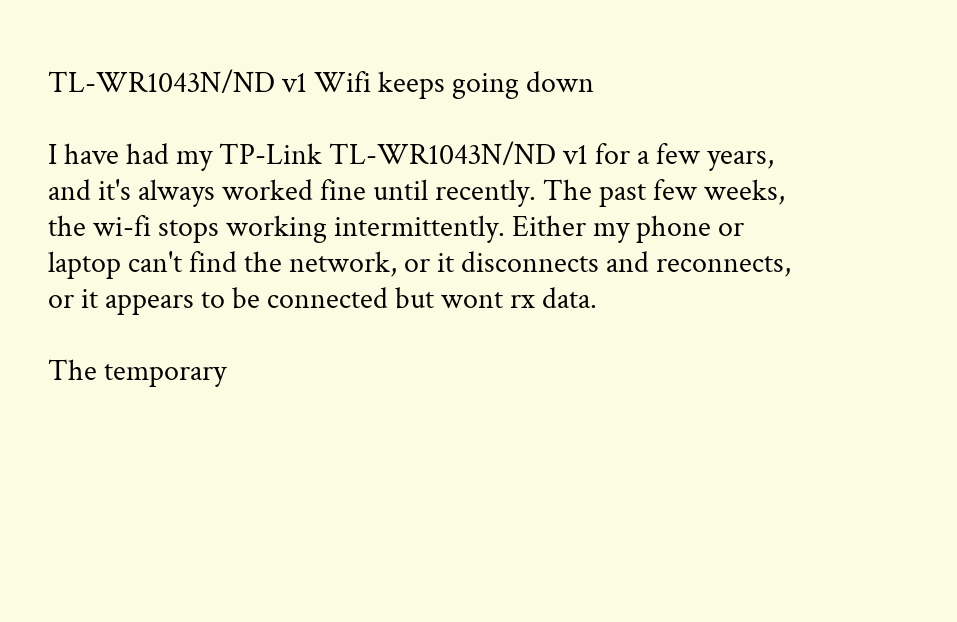TL-WR1043N/ND v1 Wifi keeps going down

I have had my TP-Link TL-WR1043N/ND v1 for a few years, and it's always worked fine until recently. The past few weeks, the wi-fi stops working intermittently. Either my phone or laptop can't find the network, or it disconnects and reconnects, or it appears to be connected but wont rx data.

The temporary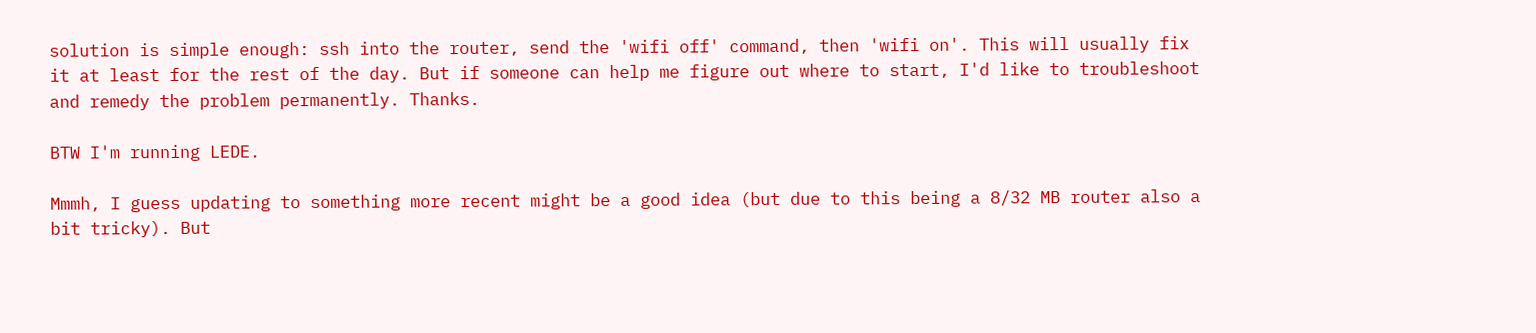solution is simple enough: ssh into the router, send the 'wifi off' command, then 'wifi on'. This will usually fix it at least for the rest of the day. But if someone can help me figure out where to start, I'd like to troubleshoot and remedy the problem permanently. Thanks.

BTW I'm running LEDE.

Mmmh, I guess updating to something more recent might be a good idea (but due to this being a 8/32 MB router also a bit tricky). But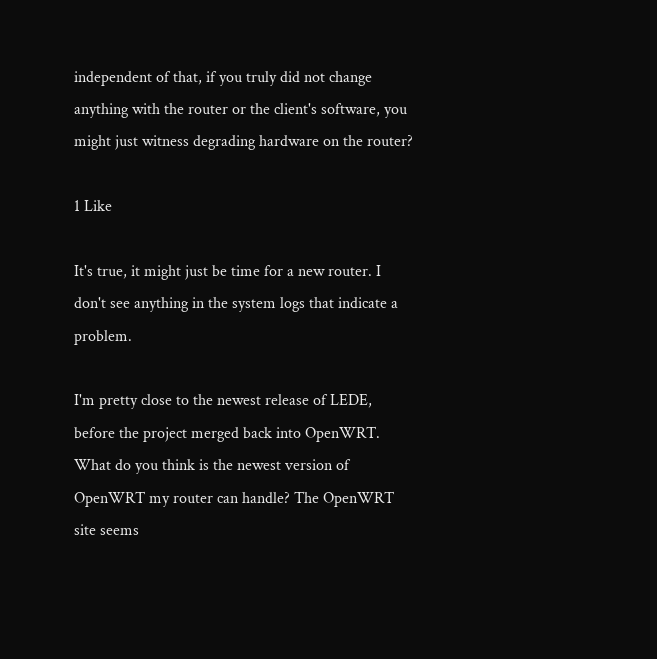independent of that, if you truly did not change anything with the router or the client's software, you might just witness degrading hardware on the router?

1 Like

It's true, it might just be time for a new router. I don't see anything in the system logs that indicate a problem.

I'm pretty close to the newest release of LEDE, before the project merged back into OpenWRT. What do you think is the newest version of OpenWRT my router can handle? The OpenWRT site seems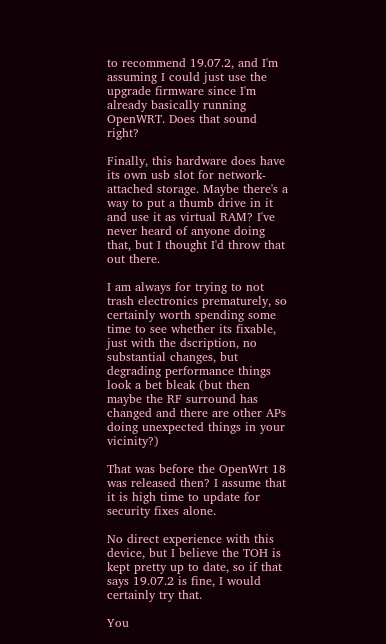to recommend 19.07.2, and I'm assuming I could just use the upgrade firmware since I'm already basically running OpenWRT. Does that sound right?

Finally, this hardware does have its own usb slot for network-attached storage. Maybe there's a way to put a thumb drive in it and use it as virtual RAM? I've never heard of anyone doing that, but I thought I'd throw that out there.

I am always for trying to not trash electronics prematurely, so certainly worth spending some time to see whether its fixable, just with the dscription, no substantial changes, but degrading performance things look a bet bleak (but then maybe the RF surround has changed and there are other APs doing unexpected things in your vicinity?)

That was before the OpenWrt 18 was released then? I assume that it is high time to update for security fixes alone.

No direct experience with this device, but I believe the TOH is kept pretty up to date, so if that says 19.07.2 is fine, I would certainly try that.

You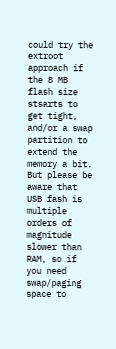could try the extroot approach if the 8 MB flash size stsarts to get tight, and/or a swap partition to extend the memory a bit. But please be aware that USB fash is multiple orders of magnitude slower than RAM, so if you need swap/paging space to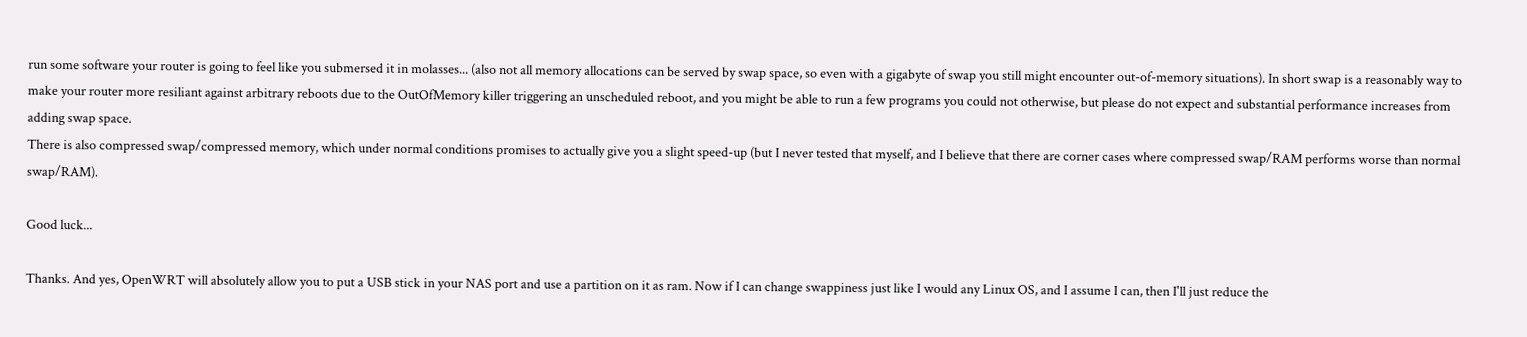run some software your router is going to feel like you submersed it in molasses... (also not all memory allocations can be served by swap space, so even with a gigabyte of swap you still might encounter out-of-memory situations). In short swap is a reasonably way to make your router more resiliant against arbitrary reboots due to the OutOfMemory killer triggering an unscheduled reboot, and you might be able to run a few programs you could not otherwise, but please do not expect and substantial performance increases from adding swap space.
There is also compressed swap/compressed memory, which under normal conditions promises to actually give you a slight speed-up (but I never tested that myself, and I believe that there are corner cases where compressed swap/RAM performs worse than normal swap/RAM).

Good luck...

Thanks. And yes, OpenWRT will absolutely allow you to put a USB stick in your NAS port and use a partition on it as ram. Now if I can change swappiness just like I would any Linux OS, and I assume I can, then I'll just reduce the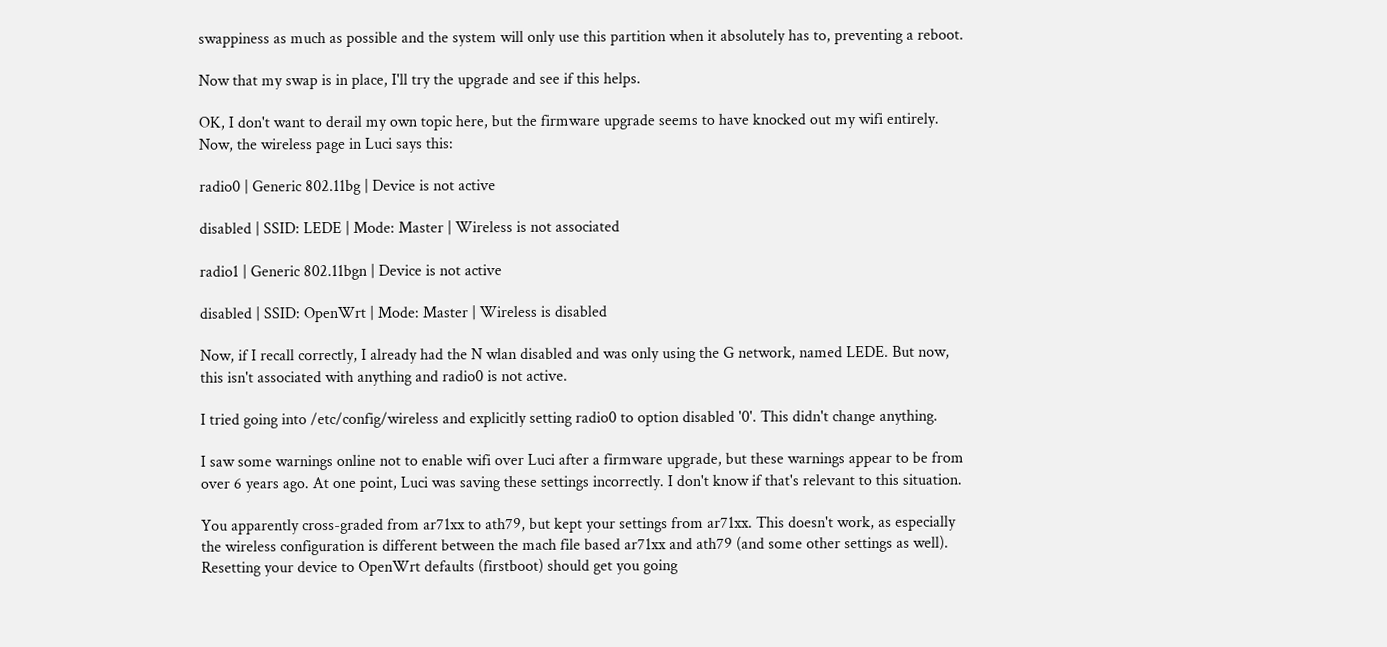swappiness as much as possible and the system will only use this partition when it absolutely has to, preventing a reboot.

Now that my swap is in place, I'll try the upgrade and see if this helps.

OK, I don't want to derail my own topic here, but the firmware upgrade seems to have knocked out my wifi entirely. Now, the wireless page in Luci says this:

radio0 | Generic 802.11bg | Device is not active

disabled | SSID: LEDE | Mode: Master | Wireless is not associated

radio1 | Generic 802.11bgn | Device is not active

disabled | SSID: OpenWrt | Mode: Master | Wireless is disabled

Now, if I recall correctly, I already had the N wlan disabled and was only using the G network, named LEDE. But now, this isn't associated with anything and radio0 is not active.

I tried going into /etc/config/wireless and explicitly setting radio0 to option disabled '0'. This didn't change anything.

I saw some warnings online not to enable wifi over Luci after a firmware upgrade, but these warnings appear to be from over 6 years ago. At one point, Luci was saving these settings incorrectly. I don't know if that's relevant to this situation.

You apparently cross-graded from ar71xx to ath79, but kept your settings from ar71xx. This doesn't work, as especially the wireless configuration is different between the mach file based ar71xx and ath79 (and some other settings as well). Resetting your device to OpenWrt defaults (firstboot) should get you going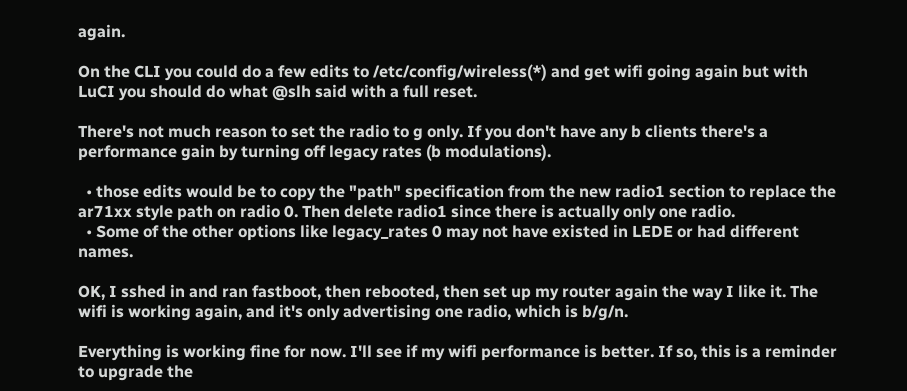again.

On the CLI you could do a few edits to /etc/config/wireless(*) and get wifi going again but with LuCI you should do what @slh said with a full reset.

There's not much reason to set the radio to g only. If you don't have any b clients there's a performance gain by turning off legacy rates (b modulations).

  • those edits would be to copy the "path" specification from the new radio1 section to replace the ar71xx style path on radio 0. Then delete radio1 since there is actually only one radio.
  • Some of the other options like legacy_rates 0 may not have existed in LEDE or had different names.

OK, I sshed in and ran fastboot, then rebooted, then set up my router again the way I like it. The wifi is working again, and it's only advertising one radio, which is b/g/n.

Everything is working fine for now. I'll see if my wifi performance is better. If so, this is a reminder to upgrade the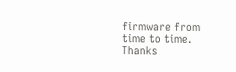firmware from time to time. Thanks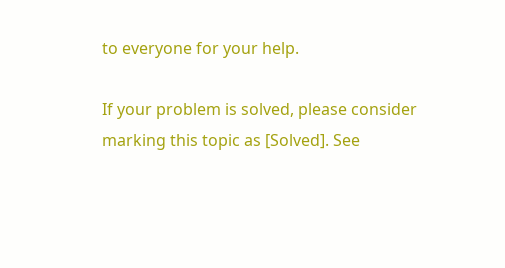to everyone for your help.

If your problem is solved, please consider marking this topic as [Solved]. See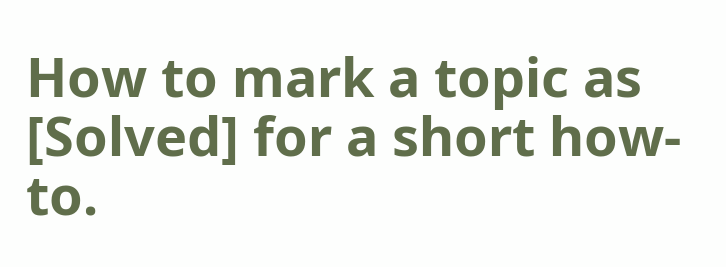How to mark a topic as [Solved] for a short how-to.